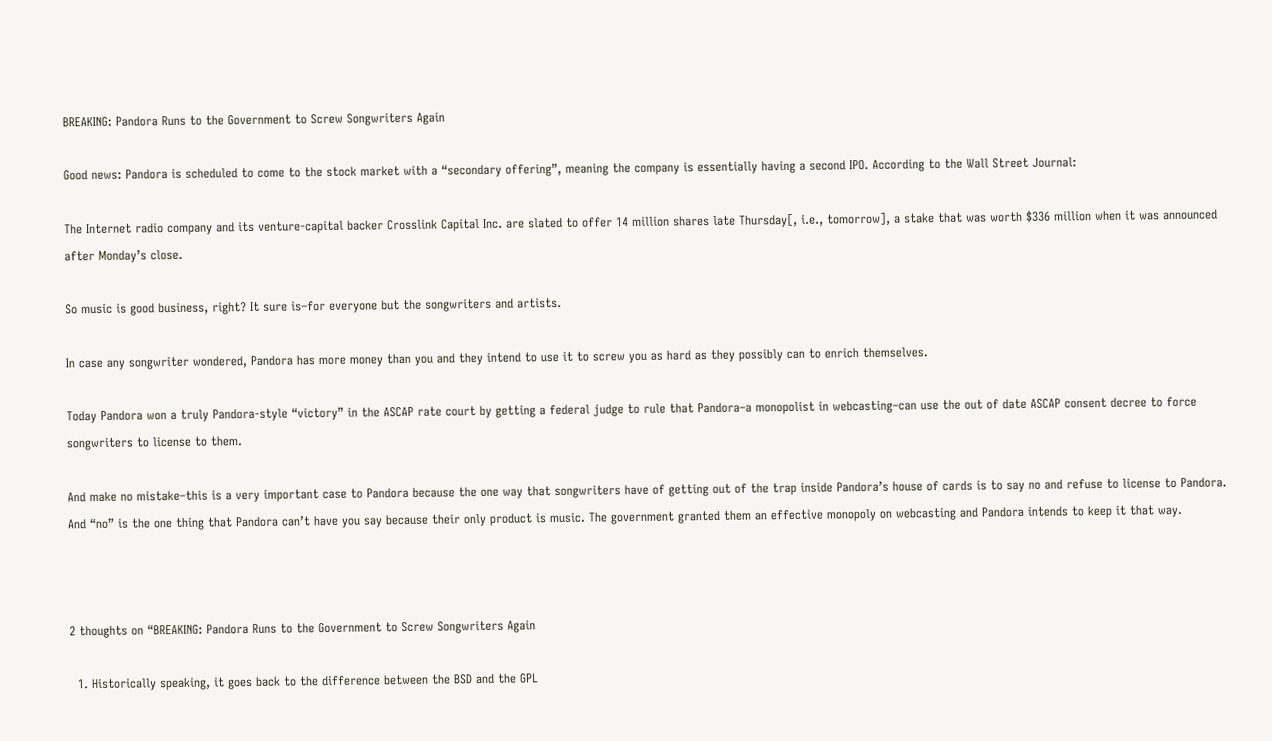BREAKING: Pandora Runs to the Government to Screw Songwriters Again

Good news: Pandora is scheduled to come to the stock market with a “secondary offering”, meaning the company is essentially having a second IPO. According to the Wall Street Journal:

The Internet radio company and its venture-capital backer Crosslink Capital Inc. are slated to offer 14 million shares late Thursday[, i.e., tomorrow], a stake that was worth $336 million when it was announced after Monday’s close.

So music is good business, right? It sure is–for everyone but the songwriters and artists.

In case any songwriter wondered, Pandora has more money than you and they intend to use it to screw you as hard as they possibly can to enrich themselves.

Today Pandora won a truly Pandora-style “victory” in the ASCAP rate court by getting a federal judge to rule that Pandora–a monopolist in webcasting–can use the out of date ASCAP consent decree to force songwriters to license to them.

And make no mistake–this is a very important case to Pandora because the one way that songwriters have of getting out of the trap inside Pandora’s house of cards is to say no and refuse to license to Pandora. And “no” is the one thing that Pandora can’t have you say because their only product is music. The government granted them an effective monopoly on webcasting and Pandora intends to keep it that way.



2 thoughts on “BREAKING: Pandora Runs to the Government to Screw Songwriters Again

  1. Historically speaking, it goes back to the difference between the BSD and the GPL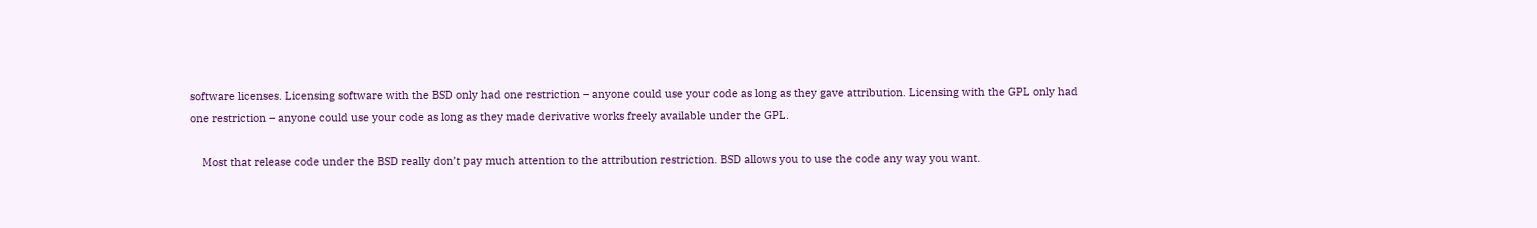software licenses. Licensing software with the BSD only had one restriction – anyone could use your code as long as they gave attribution. Licensing with the GPL only had one restriction – anyone could use your code as long as they made derivative works freely available under the GPL.

    Most that release code under the BSD really don’t pay much attention to the attribution restriction. BSD allows you to use the code any way you want.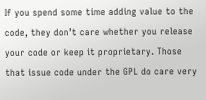If you spend some time adding value to the code, they don’t care whether you release your code or keep it proprietary. Those that issue code under the GPL do care very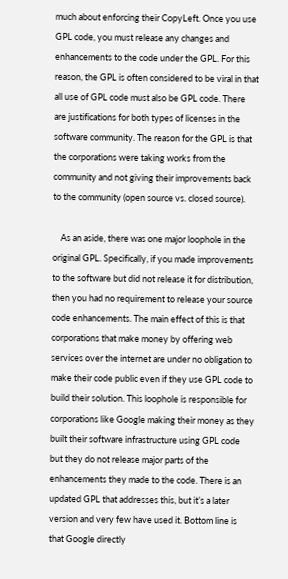much about enforcing their CopyLeft. Once you use GPL code, you must release any changes and enhancements to the code under the GPL. For this reason, the GPL is often considered to be viral in that all use of GPL code must also be GPL code. There are justifications for both types of licenses in the software community. The reason for the GPL is that the corporations were taking works from the community and not giving their improvements back to the community (open source vs. closed source).

    As an aside, there was one major loophole in the original GPL. Specifically, if you made improvements to the software but did not release it for distribution, then you had no requirement to release your source code enhancements. The main effect of this is that corporations that make money by offering web services over the internet are under no obligation to make their code public even if they use GPL code to build their solution. This loophole is responsible for corporations like Google making their money as they built their software infrastructure using GPL code but they do not release major parts of the enhancements they made to the code. There is an updated GPL that addresses this, but it’s a later version and very few have used it. Bottom line is that Google directly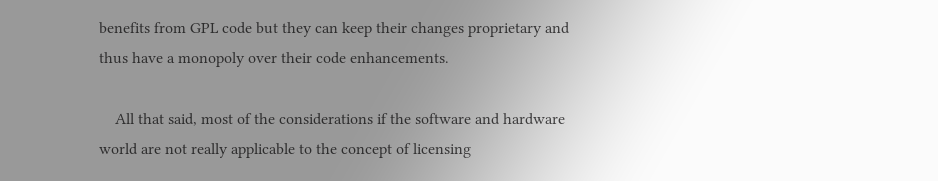benefits from GPL code but they can keep their changes proprietary and thus have a monopoly over their code enhancements.

    All that said, most of the considerations if the software and hardware world are not really applicable to the concept of licensing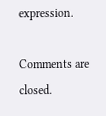expression.

Comments are closed.